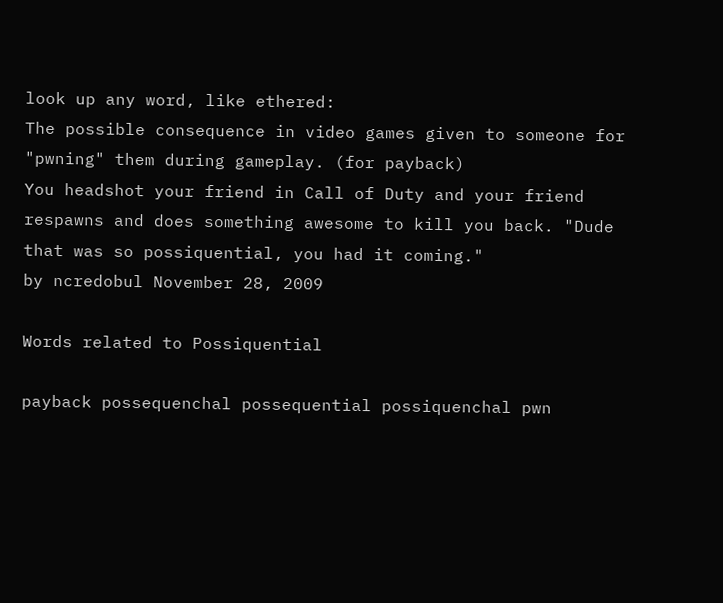look up any word, like ethered:
The possible consequence in video games given to someone for "pwning" them during gameplay. (for payback)
You headshot your friend in Call of Duty and your friend respawns and does something awesome to kill you back. "Dude that was so possiquential, you had it coming."
by ncredobul November 28, 2009

Words related to Possiquential

payback possequenchal possequential possiquenchal pwn